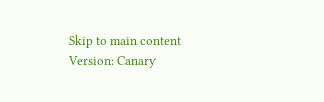Skip to main content
Version: Canary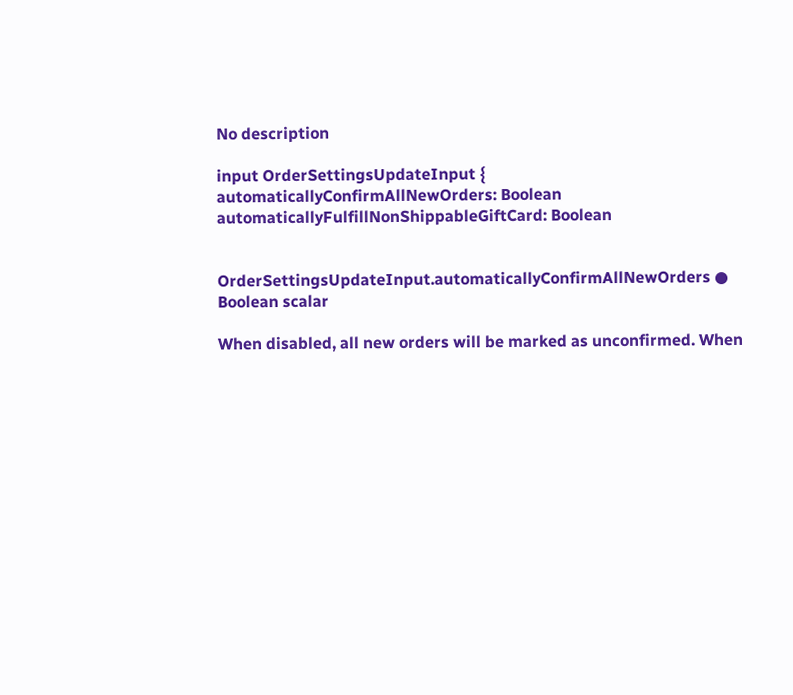No description

input OrderSettingsUpdateInput {
automaticallyConfirmAllNewOrders: Boolean
automaticallyFulfillNonShippableGiftCard: Boolean


OrderSettingsUpdateInput.automaticallyConfirmAllNewOrders ● Boolean scalar

When disabled, all new orders will be marked as unconfirmed. When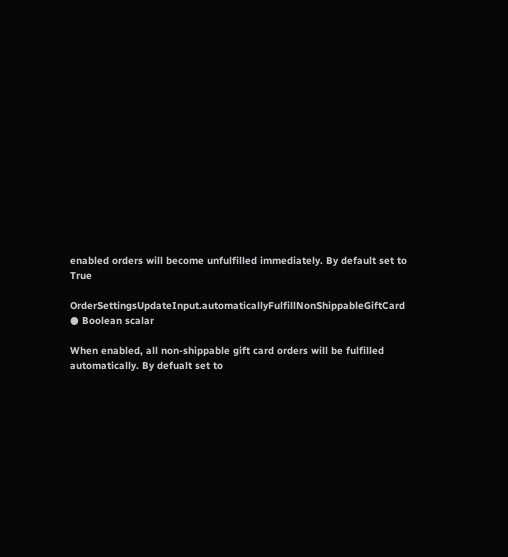enabled orders will become unfulfilled immediately. By default set to True

OrderSettingsUpdateInput.automaticallyFulfillNonShippableGiftCard ● Boolean scalar

When enabled, all non-shippable gift card orders will be fulfilled automatically. By defualt set to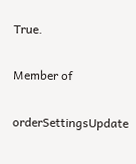True.

Member of

orderSettingsUpdate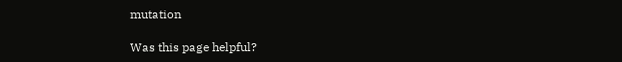mutation

Was this page helpful?